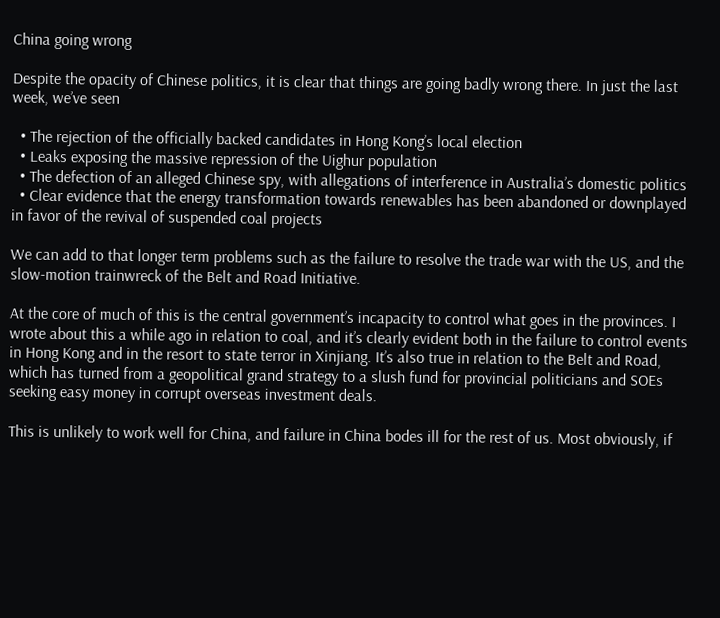China going wrong

Despite the opacity of Chinese politics, it is clear that things are going badly wrong there. In just the last week, we’ve seen

  • The rejection of the officially backed candidates in Hong Kong’s local election
  • Leaks exposing the massive repression of the Uighur population
  • The defection of an alleged Chinese spy, with allegations of interference in Australia’s domestic politics
  • Clear evidence that the energy transformation towards renewables has been abandoned or downplayed in favor of the revival of suspended coal projects

We can add to that longer term problems such as the failure to resolve the trade war with the US, and the slow-motion trainwreck of the Belt and Road Initiative.

At the core of much of this is the central government’s incapacity to control what goes in the provinces. I wrote about this a while ago in relation to coal, and it’s clearly evident both in the failure to control events in Hong Kong and in the resort to state terror in Xinjiang. It’s also true in relation to the Belt and Road, which has turned from a geopolitical grand strategy to a slush fund for provincial politicians and SOEs seeking easy money in corrupt overseas investment deals.

This is unlikely to work well for China, and failure in China bodes ill for the rest of us. Most obviously, if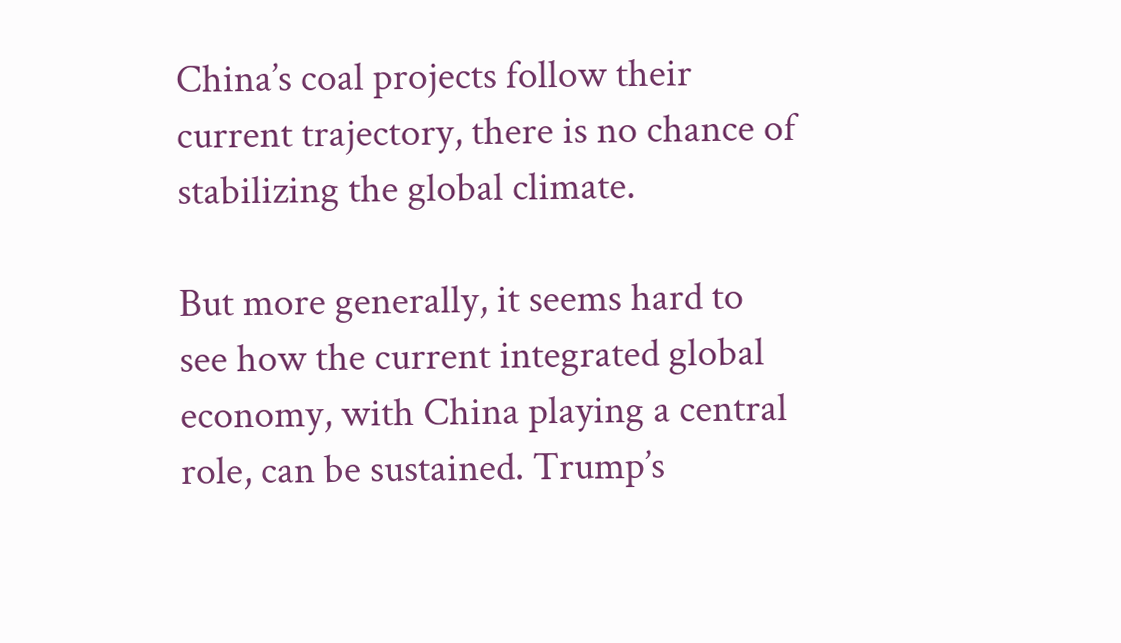China’s coal projects follow their current trajectory, there is no chance of stabilizing the global climate.

But more generally, it seems hard to see how the current integrated global economy, with China playing a central role, can be sustained. Trump’s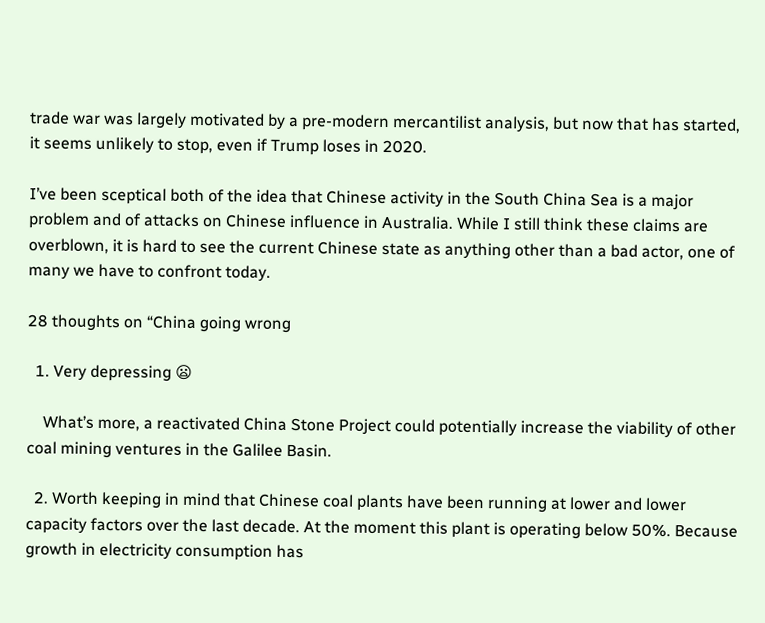trade war was largely motivated by a pre-modern mercantilist analysis, but now that has started, it seems unlikely to stop, even if Trump loses in 2020.

I’ve been sceptical both of the idea that Chinese activity in the South China Sea is a major problem and of attacks on Chinese influence in Australia. While I still think these claims are overblown, it is hard to see the current Chinese state as anything other than a bad actor, one of many we have to confront today.

28 thoughts on “China going wrong

  1. Very depressing 😦

    What’s more, a reactivated China Stone Project could potentially increase the viability of other coal mining ventures in the Galilee Basin.

  2. Worth keeping in mind that Chinese coal plants have been running at lower and lower capacity factors over the last decade. At the moment this plant is operating below 50%. Because growth in electricity consumption has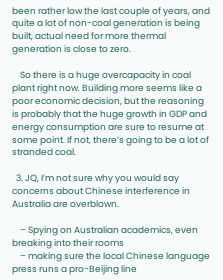been rather low the last couple of years, and quite a lot of non-coal generation is being built, actual need for more thermal generation is close to zero.

    So there is a huge overcapacity in coal plant right now. Building more seems like a poor economic decision, but the reasoning is probably that the huge growth in GDP and energy consumption are sure to resume at some point. If not, there’s going to be a lot of stranded coal.

  3. JQ, I’m not sure why you would say concerns about Chinese interference in Australia are overblown.

    – Spying on Australian academics, even breaking into their rooms
    – making sure the local Chinese language press runs a pro-Beijing line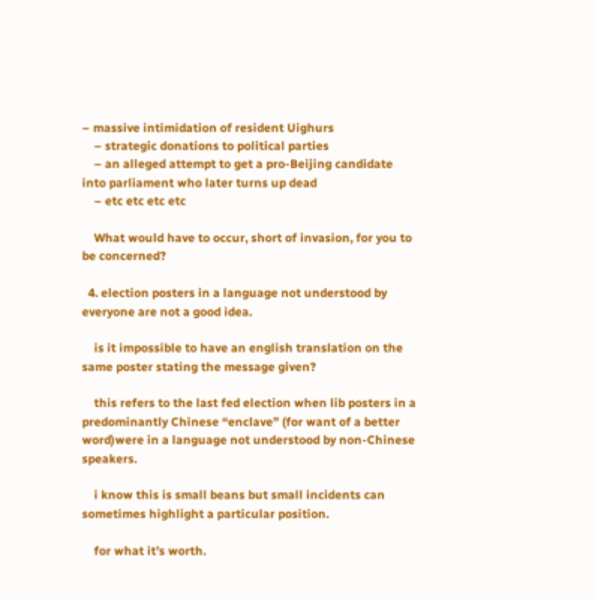– massive intimidation of resident Uighurs
    – strategic donations to political parties
    – an alleged attempt to get a pro-Beijing candidate into parliament who later turns up dead
    – etc etc etc etc

    What would have to occur, short of invasion, for you to be concerned?

  4. election posters in a language not understood by everyone are not a good idea.

    is it impossible to have an english translation on the same poster stating the message given?

    this refers to the last fed election when lib posters in a predominantly Chinese “enclave” (for want of a better word)were in a language not understood by non-Chinese speakers.

    i know this is small beans but small incidents can sometimes highlight a particular position.

    for what it’s worth.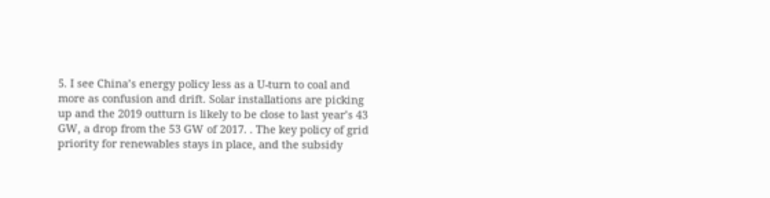5. I see China’s energy policy less as a U-turn to coal and more as confusion and drift. Solar installations are picking up and the 2019 outturn is likely to be close to last year’s 43 GW, a drop from the 53 GW of 2017. . The key policy of grid priority for renewables stays in place, and the subsidy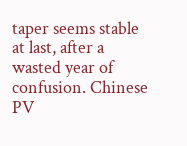taper seems stable at last, after a wasted year of confusion. Chinese PV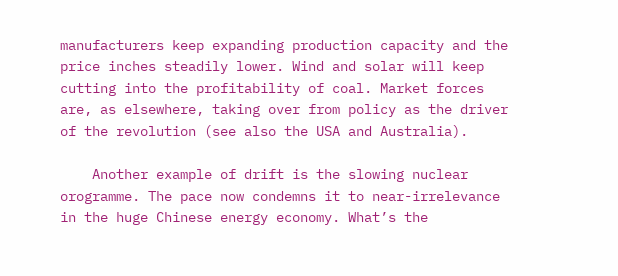manufacturers keep expanding production capacity and the price inches steadily lower. Wind and solar will keep cutting into the profitability of coal. Market forces are, as elsewhere, taking over from policy as the driver of the revolution (see also the USA and Australia).

    Another example of drift is the slowing nuclear orogramme. The pace now condemns it to near-irrelevance in the huge Chinese energy economy. What’s the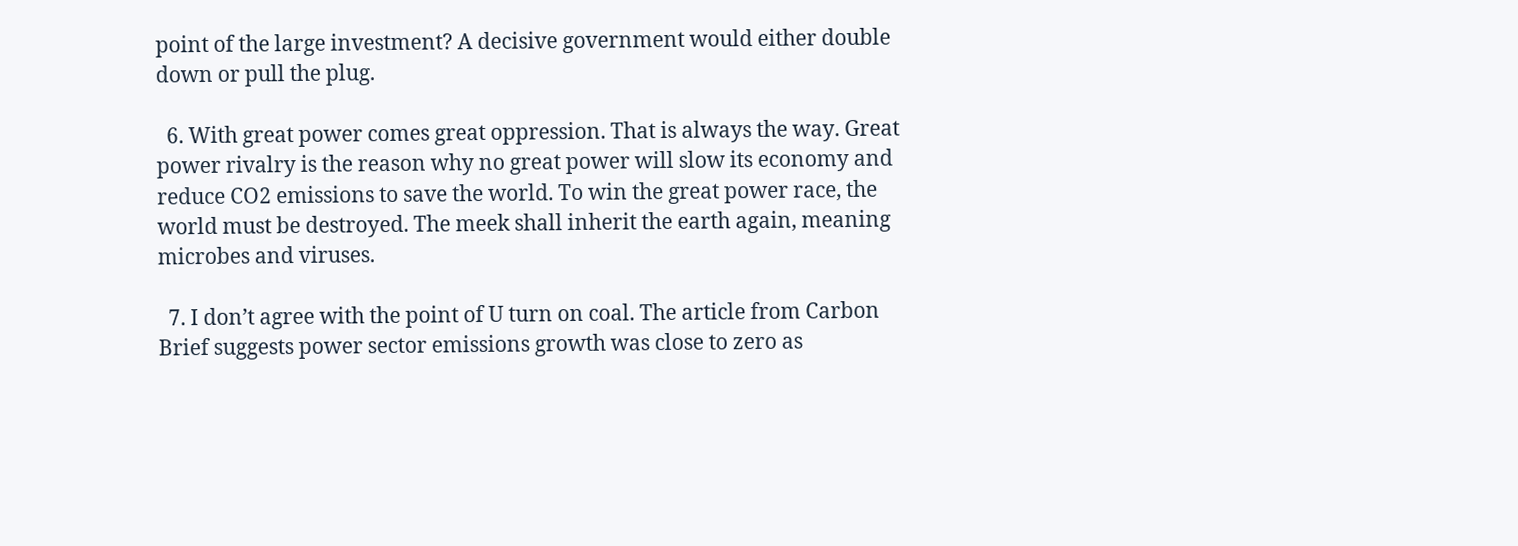point of the large investment? A decisive government would either double down or pull the plug.

  6. With great power comes great oppression. That is always the way. Great power rivalry is the reason why no great power will slow its economy and reduce CO2 emissions to save the world. To win the great power race, the world must be destroyed. The meek shall inherit the earth again, meaning microbes and viruses.

  7. I don’t agree with the point of U turn on coal. The article from Carbon Brief suggests power sector emissions growth was close to zero as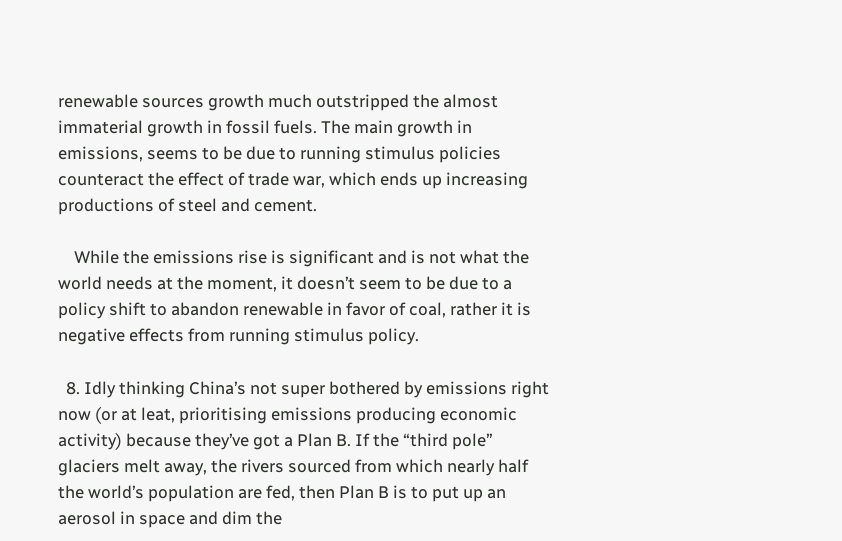renewable sources growth much outstripped the almost immaterial growth in fossil fuels. The main growth in emissions, seems to be due to running stimulus policies counteract the effect of trade war, which ends up increasing productions of steel and cement.

    While the emissions rise is significant and is not what the world needs at the moment, it doesn’t seem to be due to a policy shift to abandon renewable in favor of coal, rather it is negative effects from running stimulus policy.

  8. Idly thinking China’s not super bothered by emissions right now (or at leat, prioritising emissions producing economic activity) because they’ve got a Plan B. If the “third pole” glaciers melt away, the rivers sourced from which nearly half the world’s population are fed, then Plan B is to put up an aerosol in space and dim the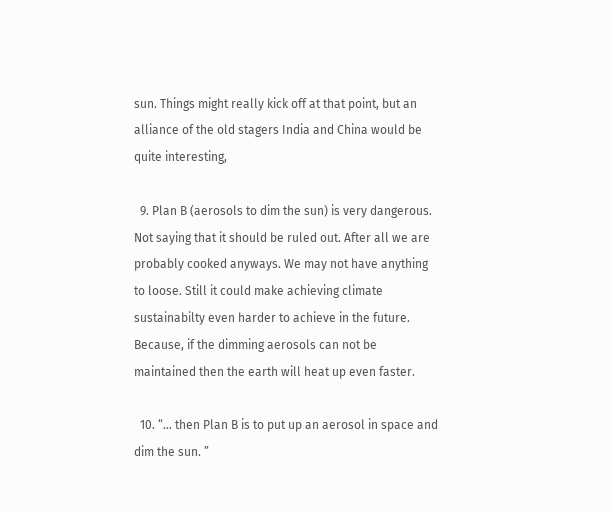sun. Things might really kick off at that point, but an alliance of the old stagers India and China would be quite interesting,

  9. Plan B (aerosols to dim the sun) is very dangerous. Not saying that it should be ruled out. After all we are probably cooked anyways. We may not have anything to loose. Still it could make achieving climate sustainabilty even harder to achieve in the future. Because, if the dimming aerosols can not be maintained then the earth will heat up even faster.

  10. “… then Plan B is to put up an aerosol in space and dim the sun. ”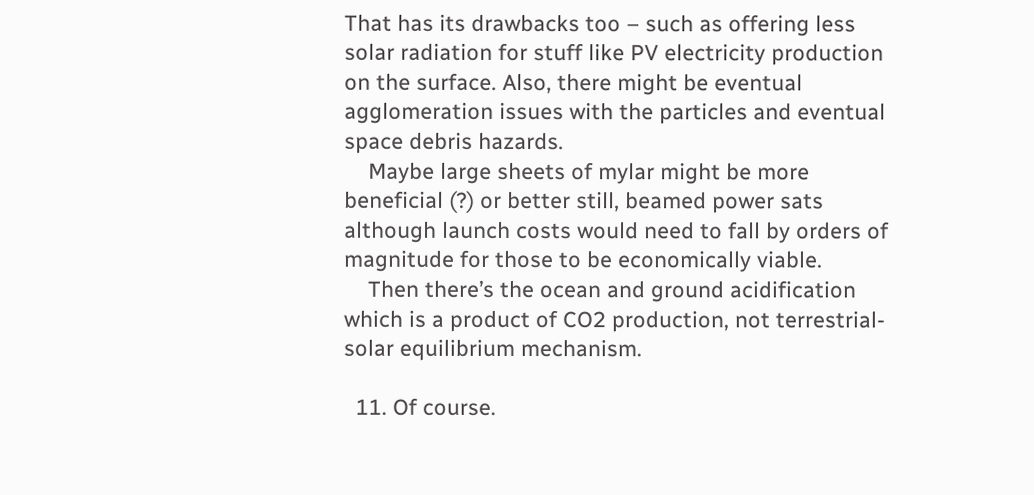That has its drawbacks too – such as offering less solar radiation for stuff like PV electricity production on the surface. Also, there might be eventual agglomeration issues with the particles and eventual space debris hazards.
    Maybe large sheets of mylar might be more beneficial (?) or better still, beamed power sats although launch costs would need to fall by orders of magnitude for those to be economically viable.
    Then there’s the ocean and ground acidification which is a product of CO2 production, not terrestrial-solar equilibrium mechanism.

  11. Of course.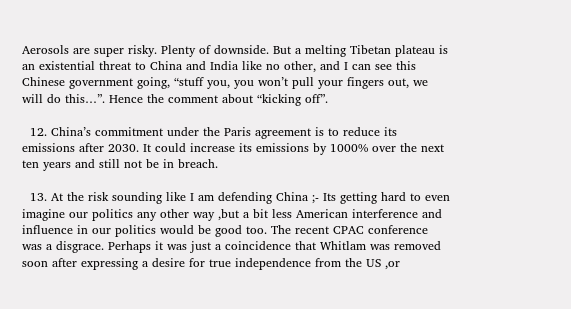Aerosols are super risky. Plenty of downside. But a melting Tibetan plateau is an existential threat to China and India like no other, and I can see this Chinese government going, “stuff you, you won’t pull your fingers out, we will do this…”. Hence the comment about “kicking off”.

  12. China’s commitment under the Paris agreement is to reduce its emissions after 2030. It could increase its emissions by 1000% over the next ten years and still not be in breach.

  13. At the risk sounding like I am defending China ;- Its getting hard to even imagine our politics any other way ,but a bit less American interference and influence in our politics would be good too. The recent CPAC conference was a disgrace. Perhaps it was just a coincidence that Whitlam was removed soon after expressing a desire for true independence from the US ,or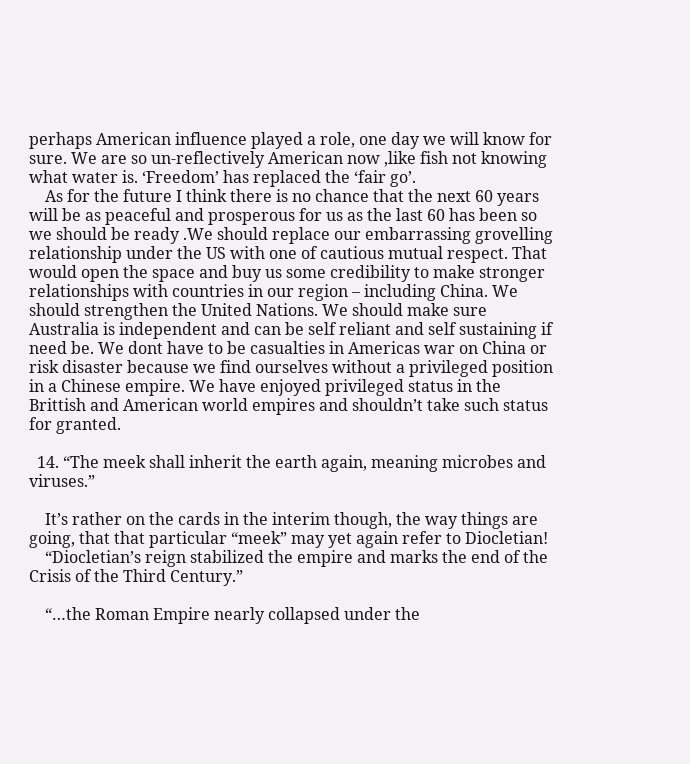perhaps American influence played a role, one day we will know for sure. We are so un-reflectively American now ,like fish not knowing what water is. ‘Freedom’ has replaced the ‘fair go’.
    As for the future I think there is no chance that the next 60 years will be as peaceful and prosperous for us as the last 60 has been so we should be ready .We should replace our embarrassing grovelling relationship under the US with one of cautious mutual respect. That would open the space and buy us some credibility to make stronger relationships with countries in our region – including China. We should strengthen the United Nations. We should make sure Australia is independent and can be self reliant and self sustaining if need be. We dont have to be casualties in Americas war on China or risk disaster because we find ourselves without a privileged position in a Chinese empire. We have enjoyed privileged status in the Brittish and American world empires and shouldn’t take such status for granted.

  14. “The meek shall inherit the earth again, meaning microbes and viruses.”

    It’s rather on the cards in the interim though, the way things are going, that that particular “meek” may yet again refer to Diocletian!
    “Diocletian’s reign stabilized the empire and marks the end of the Crisis of the Third Century.”

    “…the Roman Empire nearly collapsed under the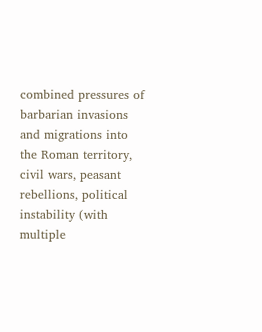combined pressures of barbarian invasions and migrations into the Roman territory, civil wars, peasant rebellions, political instability (with multiple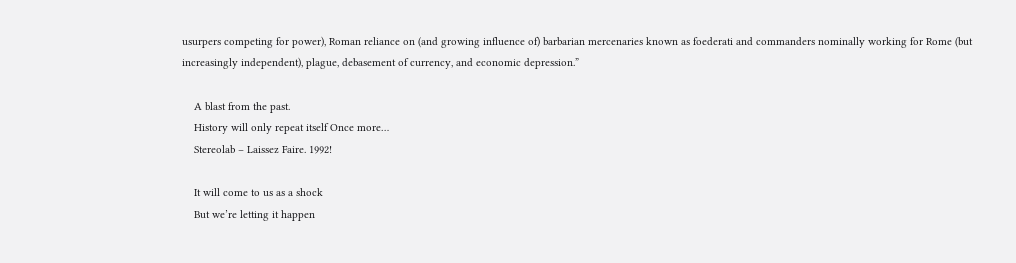usurpers competing for power), Roman reliance on (and growing influence of) barbarian mercenaries known as foederati and commanders nominally working for Rome (but increasingly independent), plague, debasement of currency, and economic depression.”

    A blast from the past.
    History will only repeat itself Once more…
    Stereolab – Laissez Faire. 1992!

    It will come to us as a shock
    But we’re letting it happen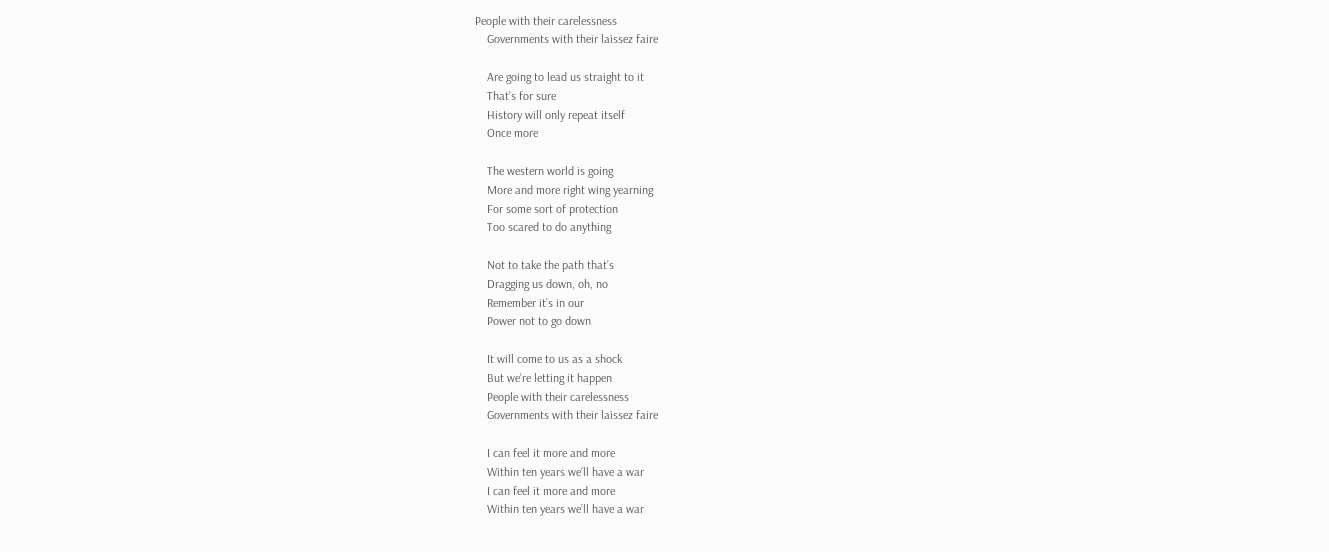People with their carelessness
    Governments with their laissez faire

    Are going to lead us straight to it
    That’s for sure
    History will only repeat itself
    Once more

    The western world is going
    More and more right wing yearning
    For some sort of protection
    Too scared to do anything

    Not to take the path that’s
    Dragging us down, oh, no
    Remember it’s in our
    Power not to go down

    It will come to us as a shock
    But we’re letting it happen
    People with their carelessness
    Governments with their laissez faire

    I can feel it more and more
    Within ten years we’ll have a war
    I can feel it more and more
    Within ten years we’ll have a war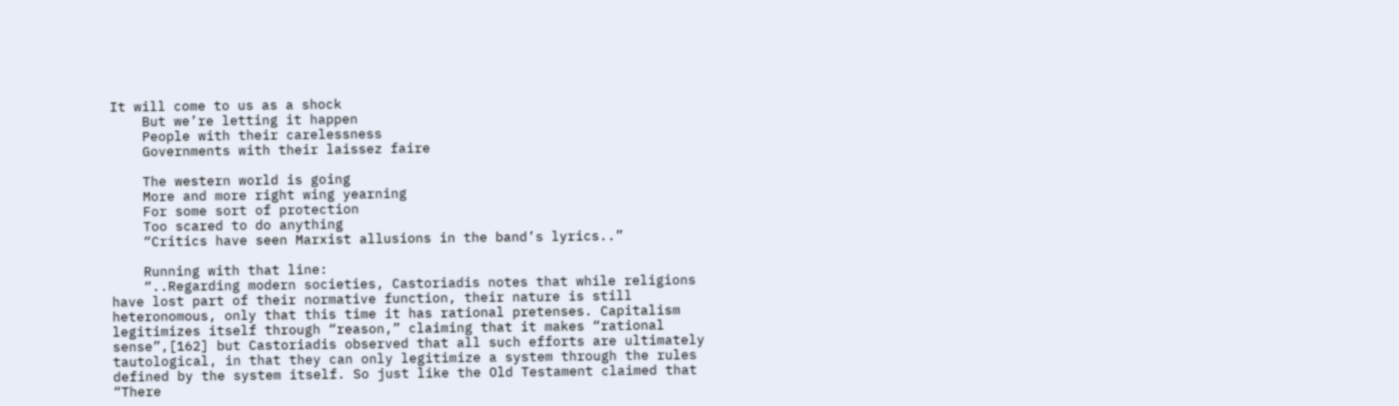It will come to us as a shock
    But we’re letting it happen
    People with their carelessness
    Governments with their laissez faire

    The western world is going
    More and more right wing yearning
    For some sort of protection
    Too scared to do anything
    “Critics have seen Marxist allusions in the band’s lyrics..”

    Running with that line:
    “..Regarding modern societies, Castoriadis notes that while religions have lost part of their normative function, their nature is still heteronomous, only that this time it has rational pretenses. Capitalism legitimizes itself through “reason,” claiming that it makes “rational sense”,[162] but Castoriadis observed that all such efforts are ultimately tautological, in that they can only legitimize a system through the rules defined by the system itself. So just like the Old Testament claimed that “There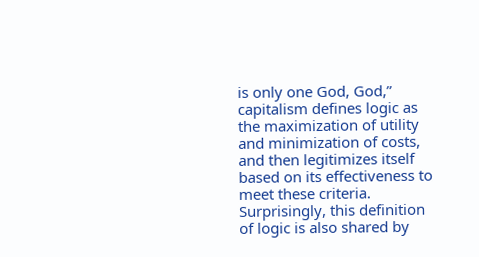is only one God, God,” capitalism defines logic as the maximization of utility and minimization of costs, and then legitimizes itself based on its effectiveness to meet these criteria. Surprisingly, this definition of logic is also shared by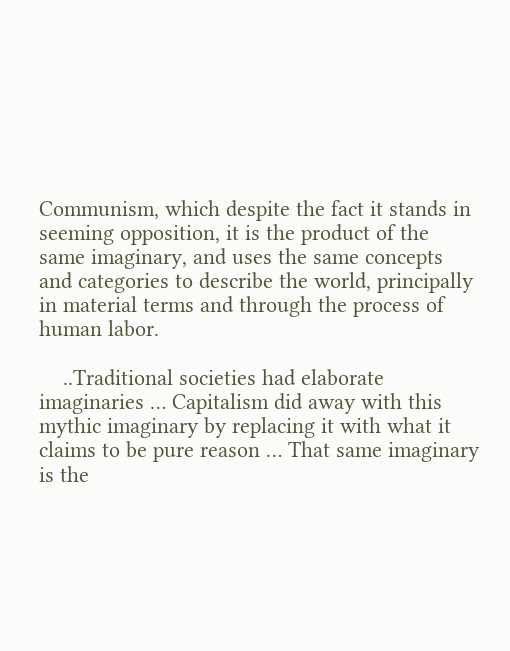Communism, which despite the fact it stands in seeming opposition, it is the product of the same imaginary, and uses the same concepts and categories to describe the world, principally in material terms and through the process of human labor.

    ..Traditional societies had elaborate imaginaries … Capitalism did away with this mythic imaginary by replacing it with what it claims to be pure reason … That same imaginary is the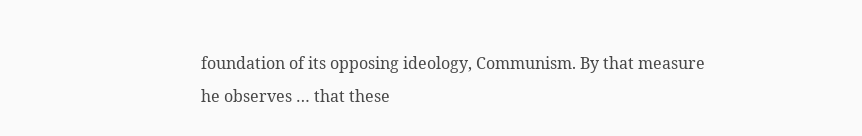foundation of its opposing ideology, Communism. By that measure he observes … that these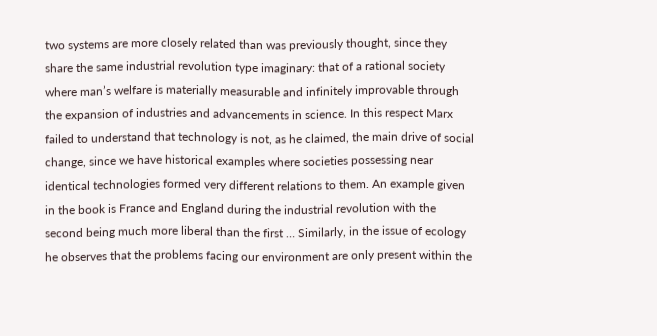two systems are more closely related than was previously thought, since they share the same industrial revolution type imaginary: that of a rational society where man’s welfare is materially measurable and infinitely improvable through the expansion of industries and advancements in science. In this respect Marx failed to understand that technology is not, as he claimed, the main drive of social change, since we have historical examples where societies possessing near identical technologies formed very different relations to them. An example given in the book is France and England during the industrial revolution with the second being much more liberal than the first … Similarly, in the issue of ecology he observes that the problems facing our environment are only present within the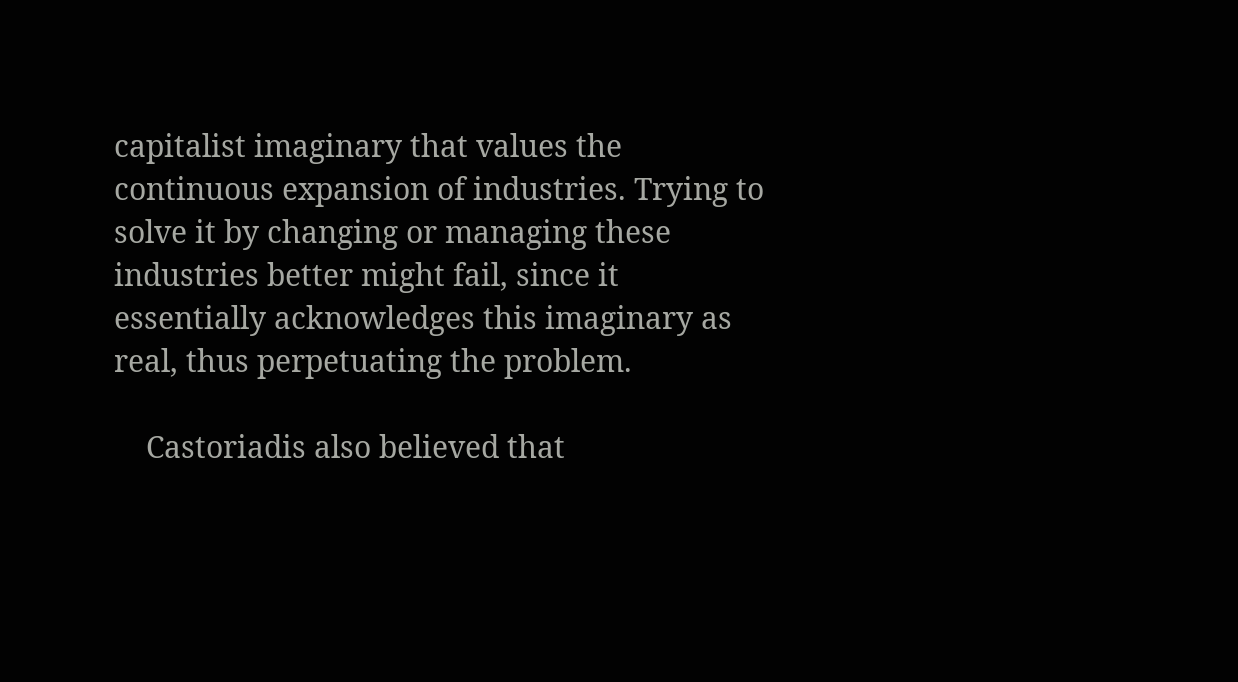capitalist imaginary that values the continuous expansion of industries. Trying to solve it by changing or managing these industries better might fail, since it essentially acknowledges this imaginary as real, thus perpetuating the problem.

    Castoriadis also believed that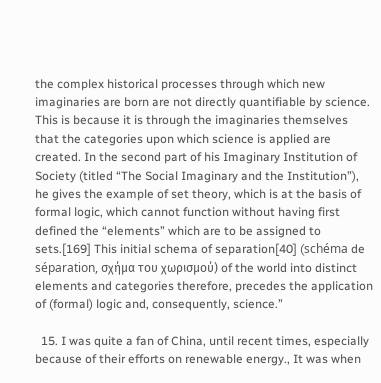the complex historical processes through which new imaginaries are born are not directly quantifiable by science. This is because it is through the imaginaries themselves that the categories upon which science is applied are created. In the second part of his Imaginary Institution of Society (titled “The Social Imaginary and the Institution”), he gives the example of set theory, which is at the basis of formal logic, which cannot function without having first defined the “elements” which are to be assigned to sets.[169] This initial schema of separation[40] (schéma de séparation, σχήμα του χωρισμού) of the world into distinct elements and categories therefore, precedes the application of (formal) logic and, consequently, science.”

  15. I was quite a fan of China, until recent times, especially because of their efforts on renewable energy., It was when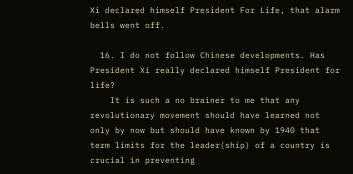Xi declared himself President For Life, that alarm bells went off.

  16. I do not follow Chinese developments. Has President Xi really declared himself President for life?
    It is such a no brainer to me that any revolutionary movement should have learned not only by now but should have known by 1940 that term limits for the leader(ship) of a country is crucial in preventing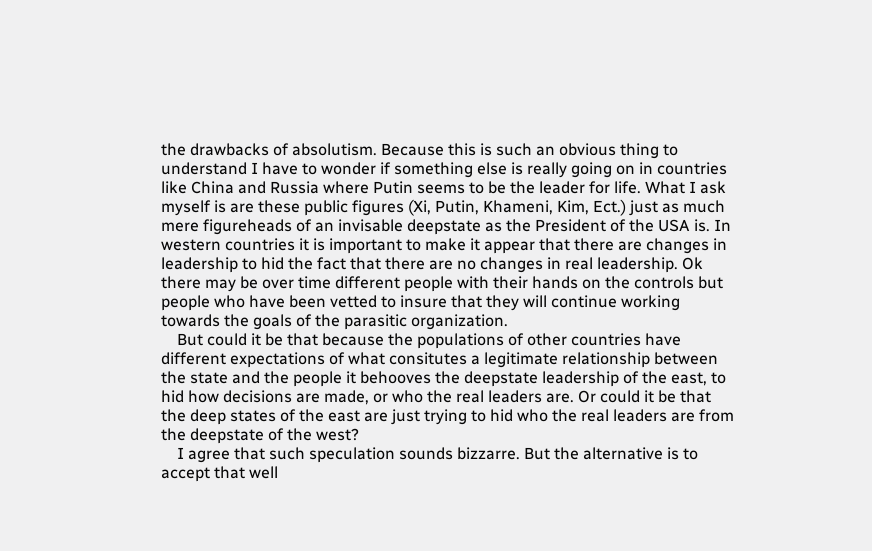the drawbacks of absolutism. Because this is such an obvious thing to understand I have to wonder if something else is really going on in countries like China and Russia where Putin seems to be the leader for life. What I ask myself is are these public figures (Xi, Putin, Khameni, Kim, Ect.) just as much mere figureheads of an invisable deepstate as the President of the USA is. In western countries it is important to make it appear that there are changes in leadership to hid the fact that there are no changes in real leadership. Ok there may be over time different people with their hands on the controls but people who have been vetted to insure that they will continue working towards the goals of the parasitic organization.
    But could it be that because the populations of other countries have different expectations of what consitutes a legitimate relationship between the state and the people it behooves the deepstate leadership of the east, to hid how decisions are made, or who the real leaders are. Or could it be that the deep states of the east are just trying to hid who the real leaders are from the deepstate of the west?
    I agree that such speculation sounds bizzarre. But the alternative is to accept that well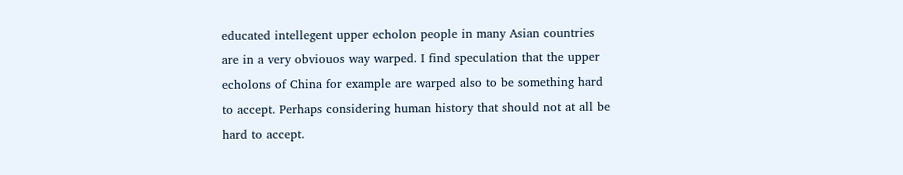educated intellegent upper echolon people in many Asian countries are in a very obviouos way warped. I find speculation that the upper echolons of China for example are warped also to be something hard to accept. Perhaps considering human history that should not at all be hard to accept.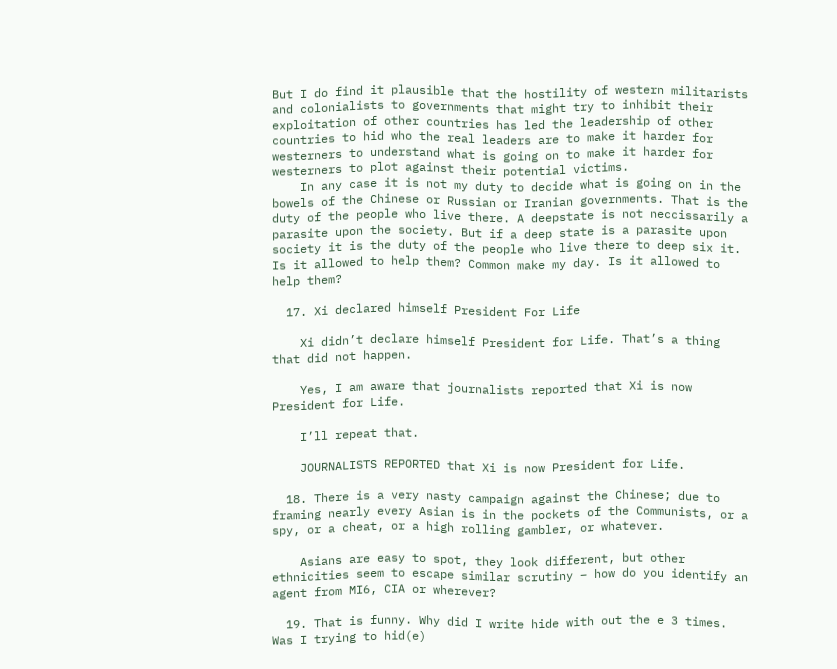But I do find it plausible that the hostility of western militarists and colonialists to governments that might try to inhibit their exploitation of other countries has led the leadership of other countries to hid who the real leaders are to make it harder for westerners to understand what is going on to make it harder for westerners to plot against their potential victims.
    In any case it is not my duty to decide what is going on in the bowels of the Chinese or Russian or Iranian governments. That is the duty of the people who live there. A deepstate is not neccissarily a parasite upon the society. But if a deep state is a parasite upon society it is the duty of the people who live there to deep six it. Is it allowed to help them? Common make my day. Is it allowed to help them?

  17. Xi declared himself President For Life

    Xi didn’t declare himself President for Life. That’s a thing that did not happen.

    Yes, I am aware that journalists reported that Xi is now President for Life.

    I’ll repeat that.

    JOURNALISTS REPORTED that Xi is now President for Life.

  18. There is a very nasty campaign against the Chinese; due to framing nearly every Asian is in the pockets of the Communists, or a spy, or a cheat, or a high rolling gambler, or whatever.

    Asians are easy to spot, they look different, but other ethnicities seem to escape similar scrutiny – how do you identify an agent from MI6, CIA or wherever?

  19. That is funny. Why did I write hide with out the e 3 times. Was I trying to hid(e)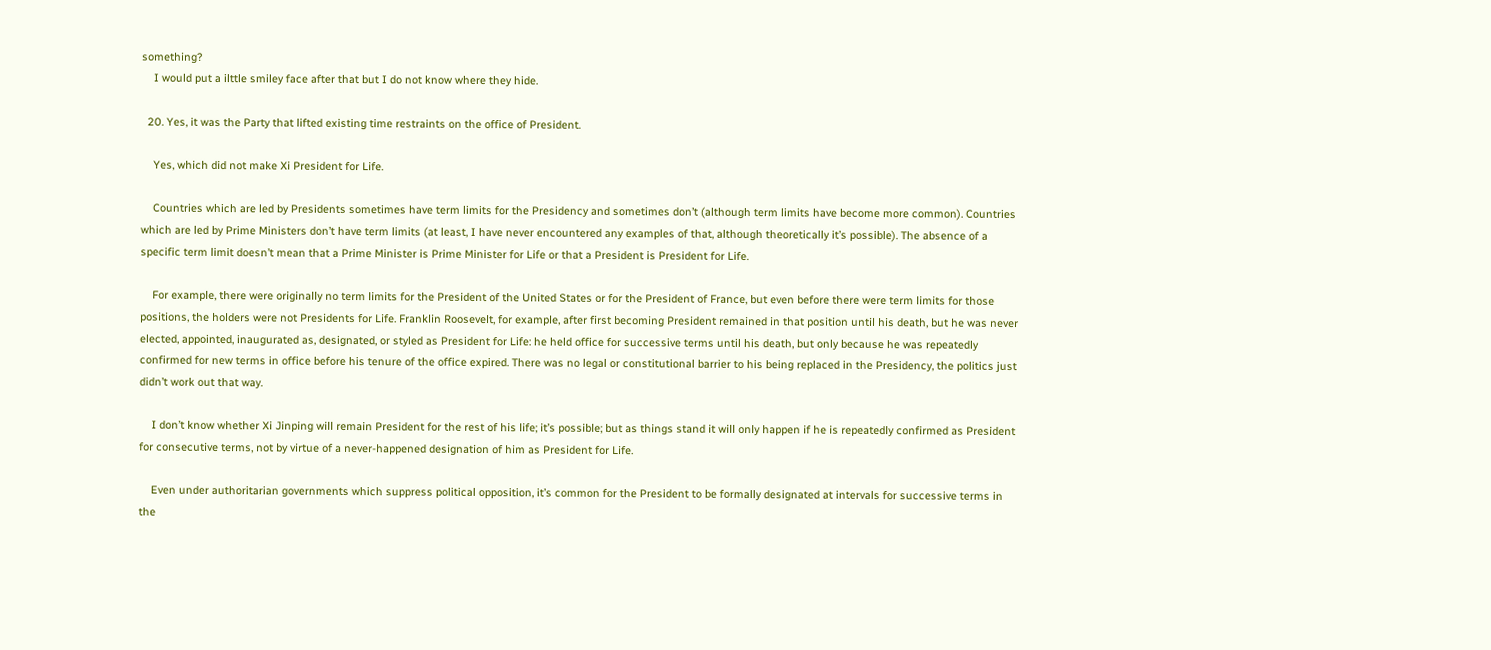something?
    I would put a ilttle smiley face after that but I do not know where they hide.

  20. Yes, it was the Party that lifted existing time restraints on the office of President.

    Yes, which did not make Xi President for Life.

    Countries which are led by Presidents sometimes have term limits for the Presidency and sometimes don’t (although term limits have become more common). Countries which are led by Prime Ministers don’t have term limits (at least, I have never encountered any examples of that, although theoretically it’s possible). The absence of a specific term limit doesn’t mean that a Prime Minister is Prime Minister for Life or that a President is President for Life.

    For example, there were originally no term limits for the President of the United States or for the President of France, but even before there were term limits for those positions, the holders were not Presidents for Life. Franklin Roosevelt, for example, after first becoming President remained in that position until his death, but he was never elected, appointed, inaugurated as, designated, or styled as President for Life: he held office for successive terms until his death, but only because he was repeatedly confirmed for new terms in office before his tenure of the office expired. There was no legal or constitutional barrier to his being replaced in the Presidency, the politics just didn’t work out that way.

    I don’t know whether Xi Jinping will remain President for the rest of his life; it’s possible; but as things stand it will only happen if he is repeatedly confirmed as President for consecutive terms, not by virtue of a never-happened designation of him as President for Life.

    Even under authoritarian governments which suppress political opposition, it’s common for the President to be formally designated at intervals for successive terms in the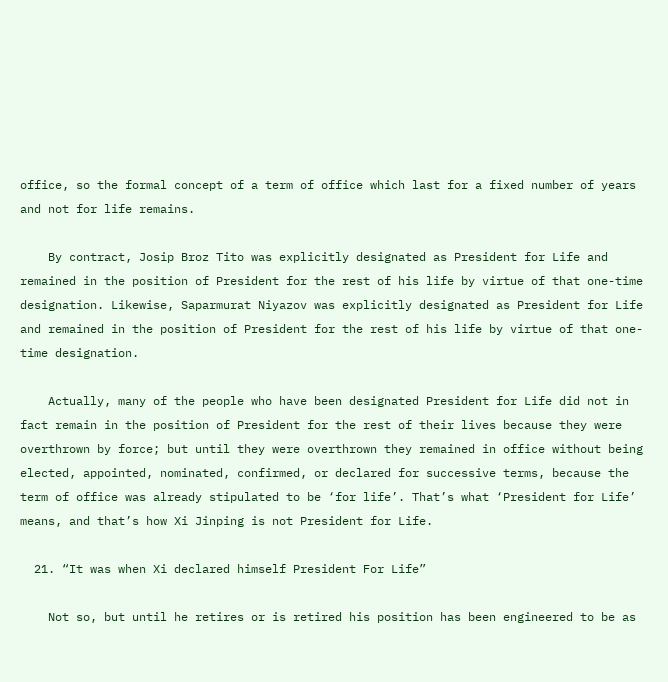office, so the formal concept of a term of office which last for a fixed number of years and not for life remains.

    By contract, Josip Broz Tito was explicitly designated as President for Life and remained in the position of President for the rest of his life by virtue of that one-time designation. Likewise, Saparmurat Niyazov was explicitly designated as President for Life and remained in the position of President for the rest of his life by virtue of that one-time designation.

    Actually, many of the people who have been designated President for Life did not in fact remain in the position of President for the rest of their lives because they were overthrown by force; but until they were overthrown they remained in office without being elected, appointed, nominated, confirmed, or declared for successive terms, because the term of office was already stipulated to be ‘for life’. That’s what ‘President for Life’ means, and that’s how Xi Jinping is not President for Life.

  21. “It was when Xi declared himself President For Life”

    Not so, but until he retires or is retired his position has been engineered to be as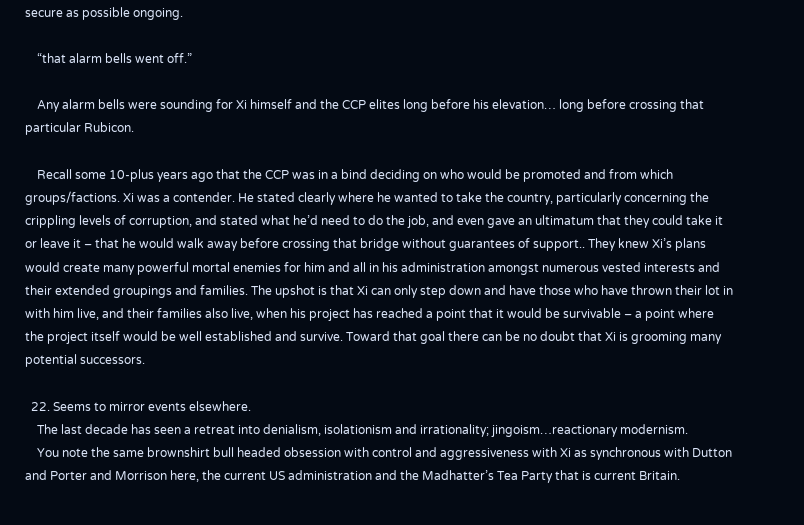secure as possible ongoing.

    “that alarm bells went off.”

    Any alarm bells were sounding for Xi himself and the CCP elites long before his elevation… long before crossing that particular Rubicon.

    Recall some 10-plus years ago that the CCP was in a bind deciding on who would be promoted and from which groups/factions. Xi was a contender. He stated clearly where he wanted to take the country, particularly concerning the crippling levels of corruption, and stated what he’d need to do the job, and even gave an ultimatum that they could take it or leave it – that he would walk away before crossing that bridge without guarantees of support.. They knew Xi’s plans would create many powerful mortal enemies for him and all in his administration amongst numerous vested interests and their extended groupings and families. The upshot is that Xi can only step down and have those who have thrown their lot in with him live, and their families also live, when his project has reached a point that it would be survivable – a point where the project itself would be well established and survive. Toward that goal there can be no doubt that Xi is grooming many potential successors.

  22. Seems to mirror events elsewhere.
    The last decade has seen a retreat into denialism, isolationism and irrationality; jingoism…reactionary modernism.
    You note the same brownshirt bull headed obsession with control and aggressiveness with Xi as synchronous with Dutton and Porter and Morrison here, the current US administration and the Madhatter’s Tea Party that is current Britain.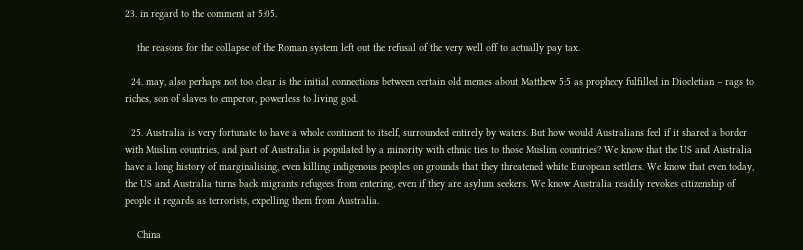23. in regard to the comment at 5:05.

    the reasons for the collapse of the Roman system left out the refusal of the very well off to actually pay tax.

  24. may, also perhaps not too clear is the initial connections between certain old memes about Matthew 5:5 as prophecy fulfilled in Diocletian – rags to riches, son of slaves to emperor, powerless to living god.

  25. Australia is very fortunate to have a whole continent to itself, surrounded entirely by waters. But how would Australians feel if it shared a border with Muslim countries, and part of Australia is populated by a minority with ethnic ties to those Muslim countries? We know that the US and Australia have a long history of marginalising, even killing indigenous peoples on grounds that they threatened white European settlers. We know that even today, the US and Australia turns back migrants refugees from entering, even if they are asylum seekers. We know Australia readily revokes citizenship of people it regards as terrorists, expelling them from Australia.

    China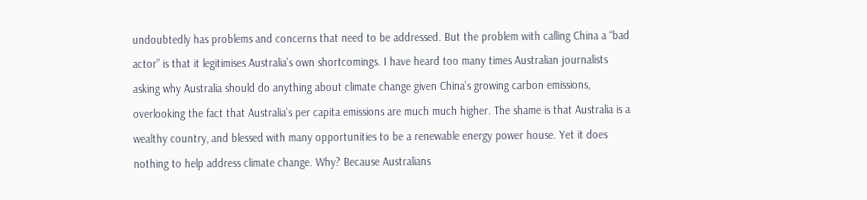undoubtedly has problems and concerns that need to be addressed. But the problem with calling China a “bad actor” is that it legitimises Australia’s own shortcomings. I have heard too many times Australian journalists asking why Australia should do anything about climate change given China’s growing carbon emissions, overlooking the fact that Australia’s per capita emissions are much much higher. The shame is that Australia is a wealthy country, and blessed with many opportunities to be a renewable energy power house. Yet it does nothing to help address climate change. Why? Because Australians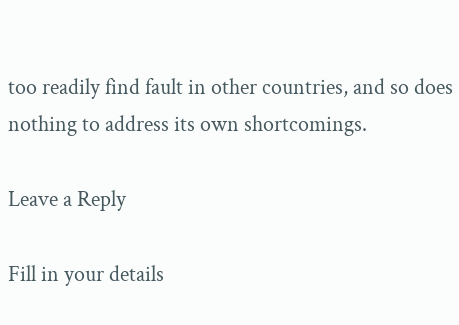too readily find fault in other countries, and so does nothing to address its own shortcomings.

Leave a Reply

Fill in your details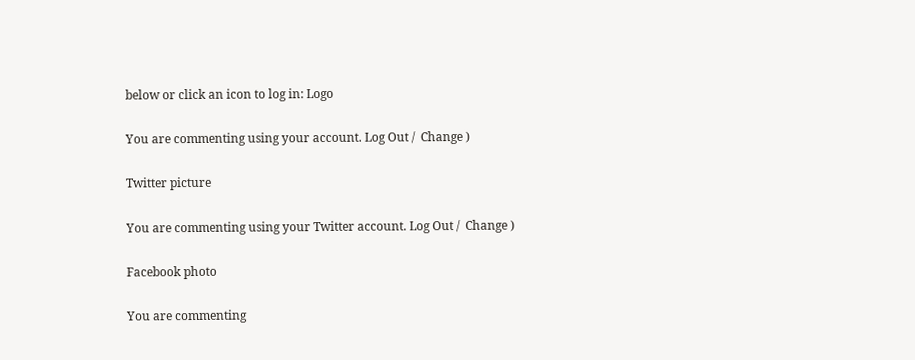below or click an icon to log in: Logo

You are commenting using your account. Log Out /  Change )

Twitter picture

You are commenting using your Twitter account. Log Out /  Change )

Facebook photo

You are commenting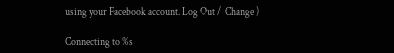using your Facebook account. Log Out /  Change )

Connecting to %s